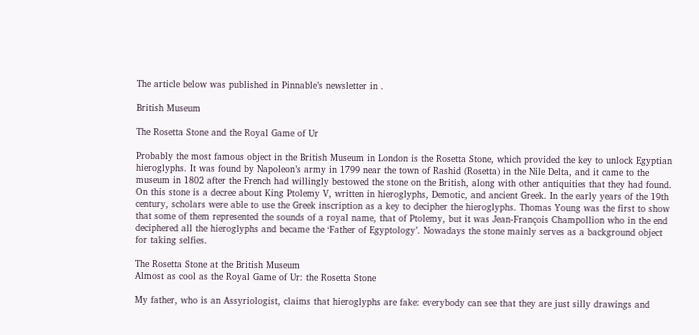The article below was published in Pinnable’s newsletter in .

British Museum

The Rosetta Stone and the Royal Game of Ur

Probably the most famous object in the British Museum in London is the Rosetta Stone, which provided the key to unlock Egyptian hieroglyphs. It was found by Napoleon’s army in 1799 near the town of Rashid (Rosetta) in the Nile Delta, and it came to the museum in 1802 after the French had willingly bestowed the stone on the British, along with other antiquities that they had found. On this stone is a decree about King Ptolemy V, written in hieroglyphs, Demotic, and ancient Greek. In the early years of the 19th century, scholars were able to use the Greek inscription as a key to decipher the hieroglyphs. Thomas Young was the first to show that some of them represented the sounds of a royal name, that of Ptolemy, but it was Jean-François Champollion who in the end deciphered all the hieroglyphs and became the ‘Father of Egyptology’. Nowadays the stone mainly serves as a background object for taking selfies.

The Rosetta Stone at the British Museum
Almost as cool as the Royal Game of Ur: the Rosetta Stone

My father, who is an Assyriologist, claims that hieroglyphs are fake: everybody can see that they are just silly drawings and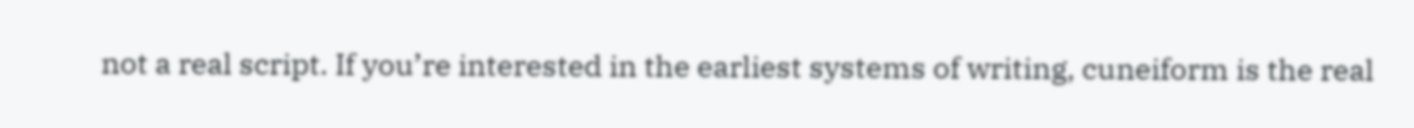not a real script. If you’re interested in the earliest systems of writing, cuneiform is the real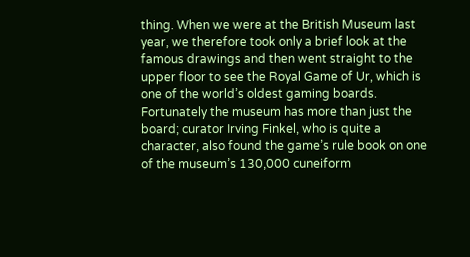thing. When we were at the British Museum last year, we therefore took only a brief look at the famous drawings and then went straight to the upper floor to see the Royal Game of Ur, which is one of the world’s oldest gaming boards. Fortunately the museum has more than just the board; curator Irving Finkel, who is quite a character, also found the game’s rule book on one of the museum’s 130,000 cuneiform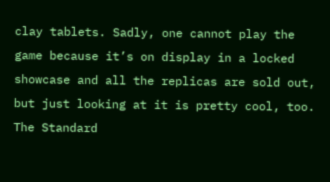clay tablets. Sadly, one cannot play the game because it’s on display in a locked showcase and all the replicas are sold out, but just looking at it is pretty cool, too. The Standard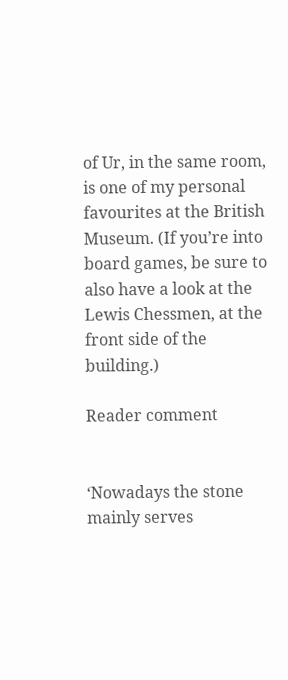of Ur, in the same room, is one of my personal favourites at the British Museum. (If you’re into board games, be sure to also have a look at the Lewis Chessmen, at the front side of the building.)

Reader comment


‘Nowadays the stone mainly serves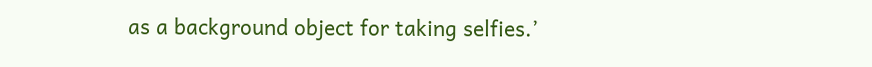as a background object for taking selfies.’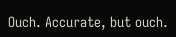Ouch. Accurate, but ouch.